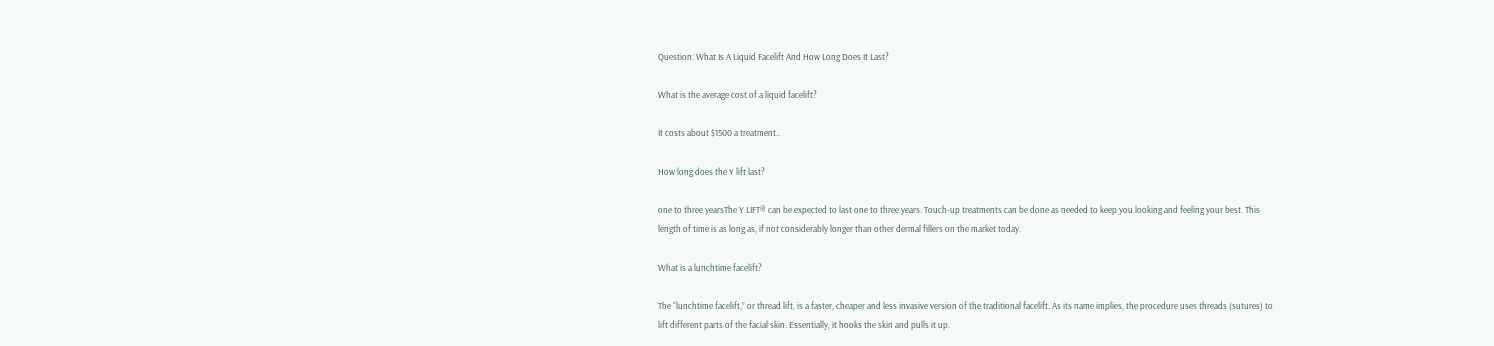Question: What Is A Liquid Facelift And How Long Does It Last?

What is the average cost of a liquid facelift?

It costs about $1500 a treatment..

How long does the Y lift last?

one to three yearsThe Y LIFT® can be expected to last one to three years. Touch-up treatments can be done as needed to keep you looking and feeling your best. This length of time is as long as, if not considerably longer than other dermal fillers on the market today.

What is a lunchtime facelift?

The “lunchtime facelift,” or thread lift, is a faster, cheaper and less invasive version of the traditional facelift. As its name implies, the procedure uses threads (sutures) to lift different parts of the facial skin. Essentially, it hooks the skin and pulls it up.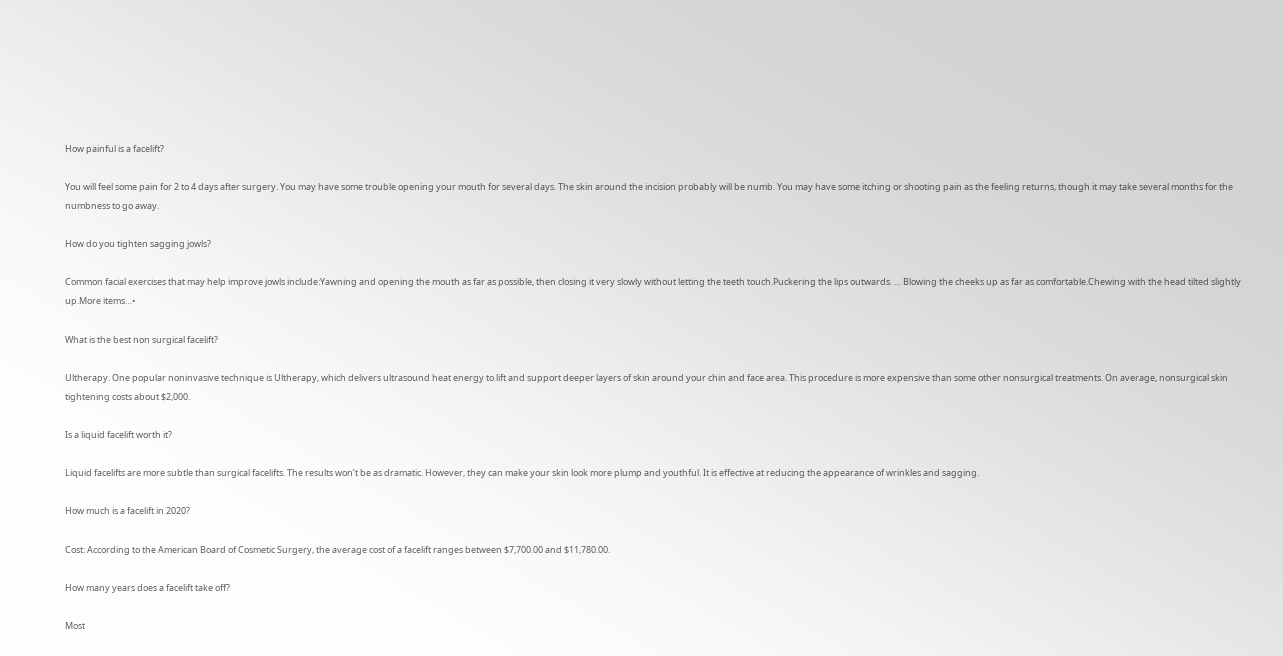How painful is a facelift?

You will feel some pain for 2 to 4 days after surgery. You may have some trouble opening your mouth for several days. The skin around the incision probably will be numb. You may have some itching or shooting pain as the feeling returns, though it may take several months for the numbness to go away.

How do you tighten sagging jowls?

Common facial exercises that may help improve jowls include:Yawning and opening the mouth as far as possible, then closing it very slowly without letting the teeth touch.Puckering the lips outwards. … Blowing the cheeks up as far as comfortable.Chewing with the head tilted slightly up.More items…•

What is the best non surgical facelift?

Ultherapy. One popular noninvasive technique is Ultherapy, which delivers ultrasound heat energy to lift and support deeper layers of skin around your chin and face area. This procedure is more expensive than some other nonsurgical treatments. On average, nonsurgical skin tightening costs about $2,000.

Is a liquid facelift worth it?

Liquid facelifts are more subtle than surgical facelifts. The results won’t be as dramatic. However, they can make your skin look more plump and youthful. It is effective at reducing the appearance of wrinkles and sagging.

How much is a facelift in 2020?

Cost: According to the American Board of Cosmetic Surgery, the average cost of a facelift ranges between $7,700.00 and $11,780.00.

How many years does a facelift take off?

Most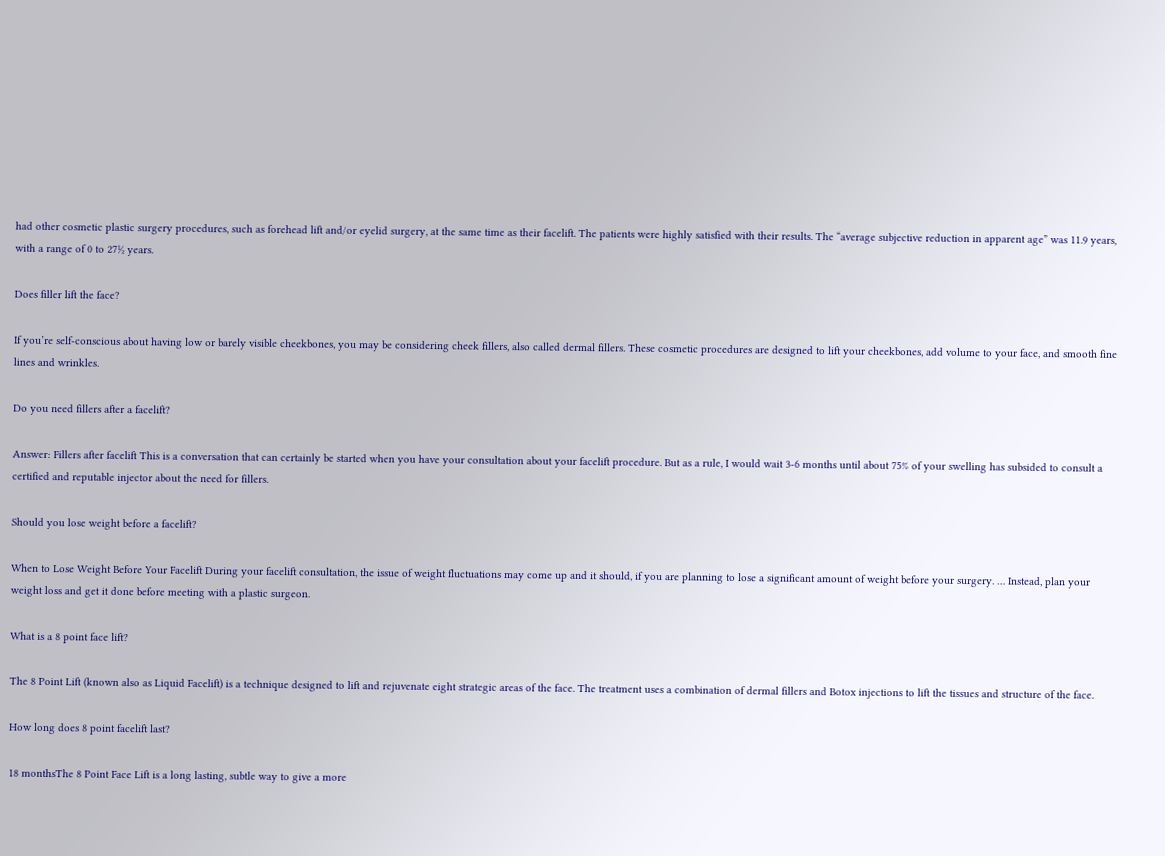had other cosmetic plastic surgery procedures, such as forehead lift and/or eyelid surgery, at the same time as their facelift. The patients were highly satisfied with their results. The “average subjective reduction in apparent age” was 11.9 years, with a range of 0 to 27½ years.

Does filler lift the face?

If you’re self-conscious about having low or barely visible cheekbones, you may be considering cheek fillers, also called dermal fillers. These cosmetic procedures are designed to lift your cheekbones, add volume to your face, and smooth fine lines and wrinkles.

Do you need fillers after a facelift?

Answer: Fillers after facelift This is a conversation that can certainly be started when you have your consultation about your facelift procedure. But as a rule, I would wait 3-6 months until about 75% of your swelling has subsided to consult a certified and reputable injector about the need for fillers.

Should you lose weight before a facelift?

When to Lose Weight Before Your Facelift During your facelift consultation, the issue of weight fluctuations may come up and it should, if you are planning to lose a significant amount of weight before your surgery. … Instead, plan your weight loss and get it done before meeting with a plastic surgeon.

What is a 8 point face lift?

The 8 Point Lift (known also as Liquid Facelift) is a technique designed to lift and rejuvenate eight strategic areas of the face. The treatment uses a combination of dermal fillers and Botox injections to lift the tissues and structure of the face.

How long does 8 point facelift last?

18 monthsThe 8 Point Face Lift is a long lasting, subtle way to give a more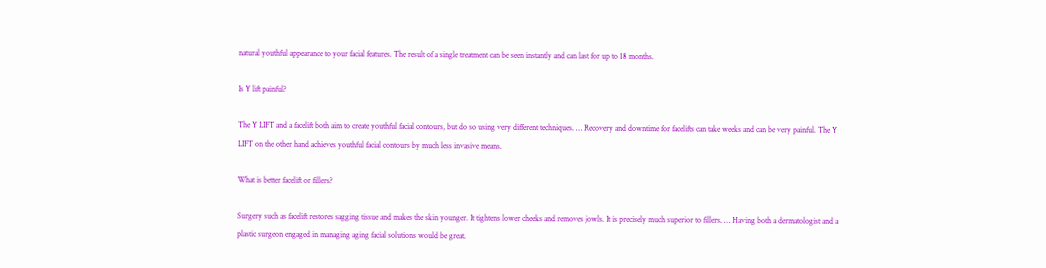natural youthful appearance to your facial features. The result of a single treatment can be seen instantly and can last for up to 18 months.

Is Y lift painful?

The Y LIFT and a facelift both aim to create youthful facial contours, but do so using very different techniques. … Recovery and downtime for facelifts can take weeks and can be very painful. The Y LIFT on the other hand achieves youthful facial contours by much less invasive means.

What is better facelift or fillers?

Surgery such as facelift restores sagging tissue and makes the skin younger. It tightens lower cheeks and removes jowls. It is precisely much superior to fillers. … Having both a dermatologist and a plastic surgeon engaged in managing aging facial solutions would be great.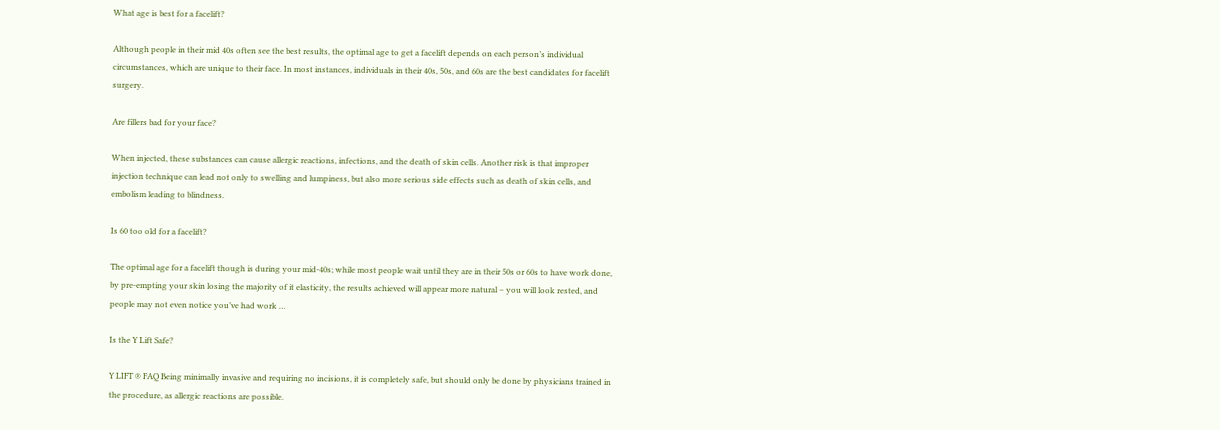What age is best for a facelift?

Although people in their mid 40s often see the best results, the optimal age to get a facelift depends on each person’s individual circumstances, which are unique to their face. In most instances, individuals in their 40s, 50s, and 60s are the best candidates for facelift surgery.

Are fillers bad for your face?

When injected, these substances can cause allergic reactions, infections, and the death of skin cells. Another risk is that improper injection technique can lead not only to swelling and lumpiness, but also more serious side effects such as death of skin cells, and embolism leading to blindness.

Is 60 too old for a facelift?

The optimal age for a facelift though is during your mid-40s; while most people wait until they are in their 50s or 60s to have work done, by pre-empting your skin losing the majority of it elasticity, the results achieved will appear more natural – you will look rested, and people may not even notice you’ve had work …

Is the Y Lift Safe?

Y LIFT ® FAQ Being minimally invasive and requiring no incisions, it is completely safe, but should only be done by physicians trained in the procedure, as allergic reactions are possible.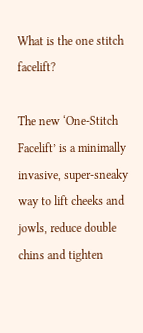What is the one stitch facelift?

The new ‘One-Stitch Facelift’ is a minimally invasive, super-sneaky way to lift cheeks and jowls, reduce double chins and tighten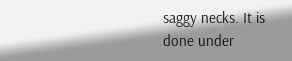saggy necks. It is done under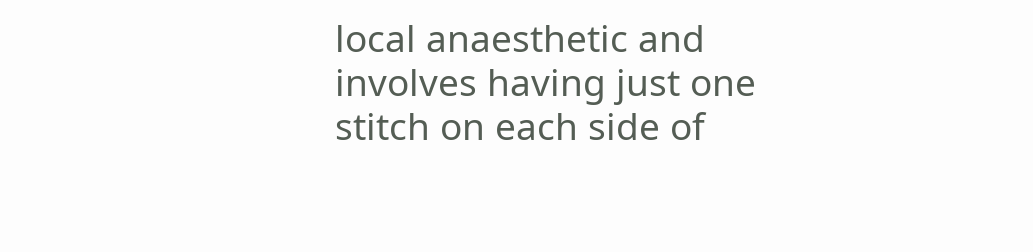local anaesthetic and involves having just one stitch on each side of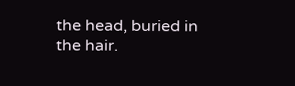the head, buried in the hair.